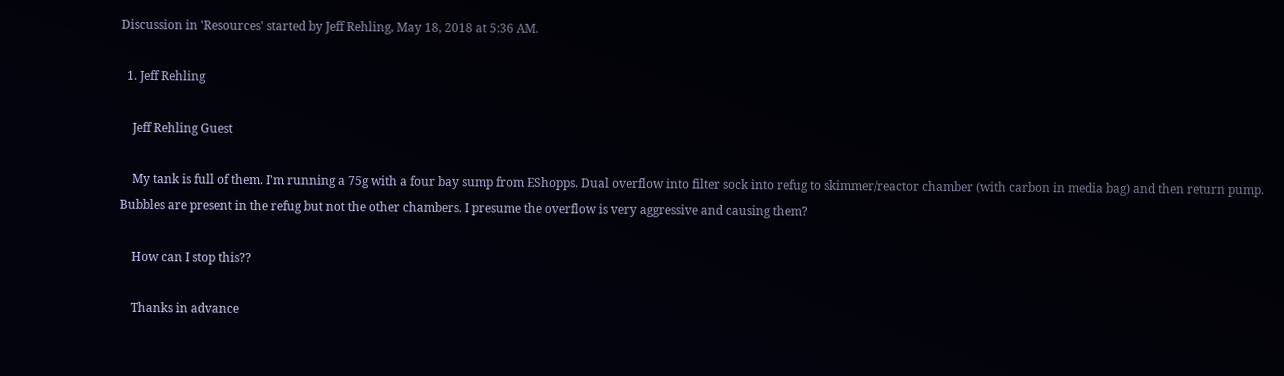Discussion in 'Resources' started by Jeff Rehling, May 18, 2018 at 5:36 AM.

  1. Jeff Rehling

    Jeff Rehling Guest

    My tank is full of them. I'm running a 75g with a four bay sump from EShopps. Dual overflow into filter sock into refug to skimmer/reactor chamber (with carbon in media bag) and then return pump. Bubbles are present in the refug but not the other chambers. I presume the overflow is very aggressive and causing them?

    How can I stop this??

    Thanks in advance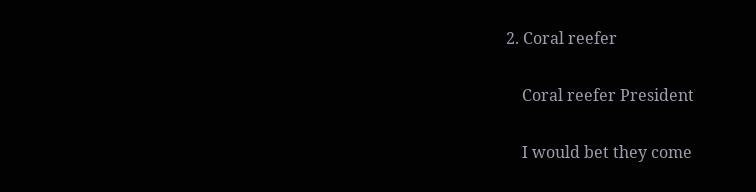2. Coral reefer

    Coral reefer President

    I would bet they come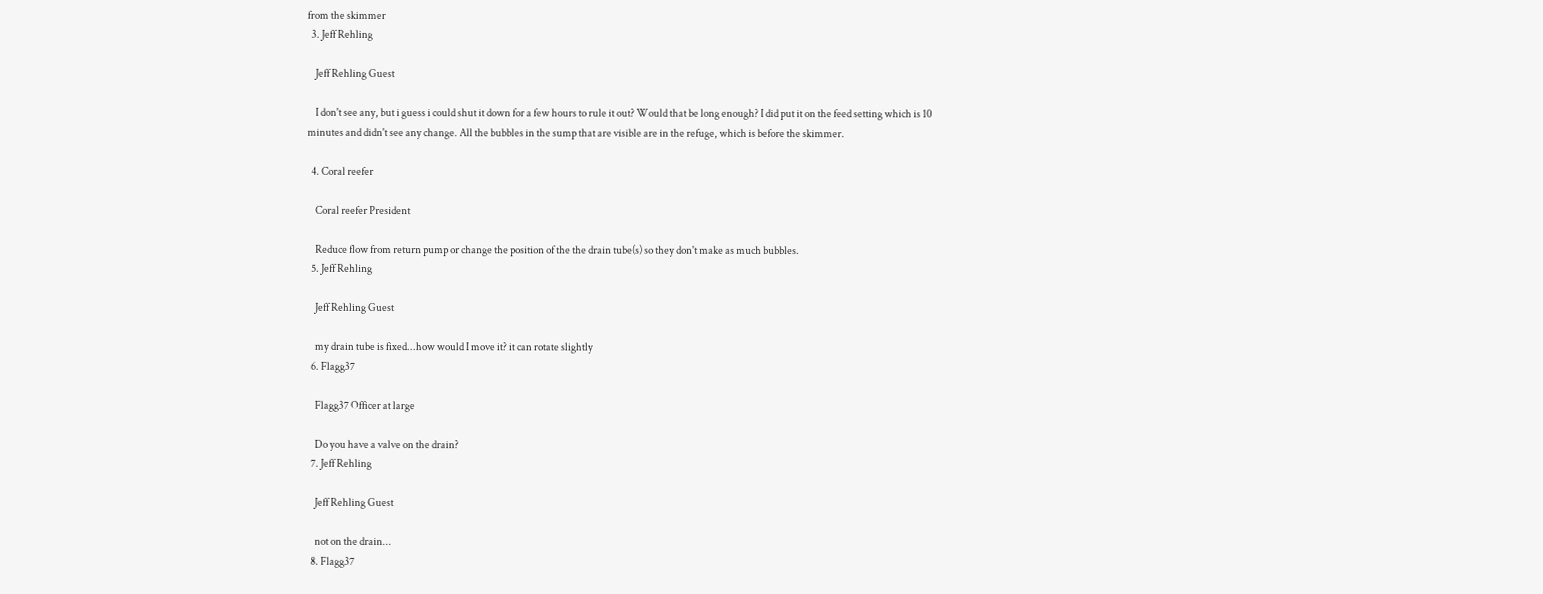from the skimmer
  3. Jeff Rehling

    Jeff Rehling Guest

    I don't see any, but i guess i could shut it down for a few hours to rule it out? Would that be long enough? I did put it on the feed setting which is 10 minutes and didn't see any change. All the bubbles in the sump that are visible are in the refuge, which is before the skimmer.

  4. Coral reefer

    Coral reefer President

    Reduce flow from return pump or change the position of the the drain tube(s) so they don't make as much bubbles.
  5. Jeff Rehling

    Jeff Rehling Guest

    my drain tube is fixed...how would I move it? it can rotate slightly
  6. Flagg37

    Flagg37 Officer at large

    Do you have a valve on the drain?
  7. Jeff Rehling

    Jeff Rehling Guest

    not on the drain...
  8. Flagg37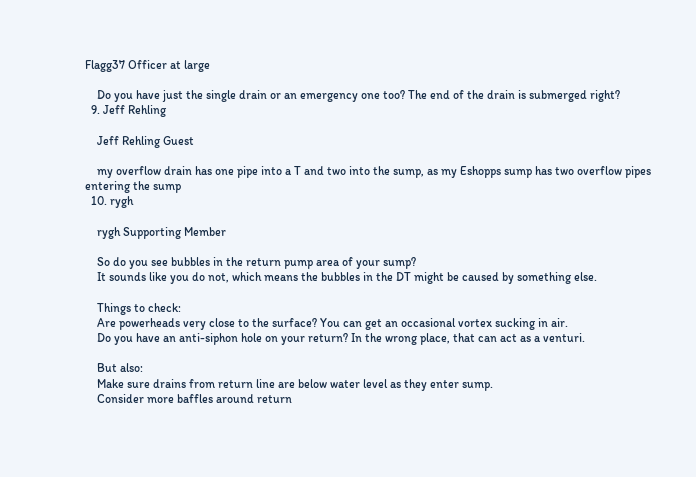Flagg37 Officer at large

    Do you have just the single drain or an emergency one too? The end of the drain is submerged right?
  9. Jeff Rehling

    Jeff Rehling Guest

    my overflow drain has one pipe into a T and two into the sump, as my Eshopps sump has two overflow pipes entering the sump
  10. rygh

    rygh Supporting Member

    So do you see bubbles in the return pump area of your sump?
    It sounds like you do not, which means the bubbles in the DT might be caused by something else.

    Things to check:
    Are powerheads very close to the surface? You can get an occasional vortex sucking in air.
    Do you have an anti-siphon hole on your return? In the wrong place, that can act as a venturi.

    But also:
    Make sure drains from return line are below water level as they enter sump.
    Consider more baffles around return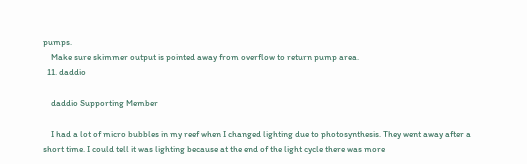pumps.
    Make sure skimmer output is pointed away from overflow to return pump area.
  11. daddio

    daddio Supporting Member

    I had a lot of micro bubbles in my reef when I changed lighting due to photosynthesis. They went away after a short time. I could tell it was lighting because at the end of the light cycle there was more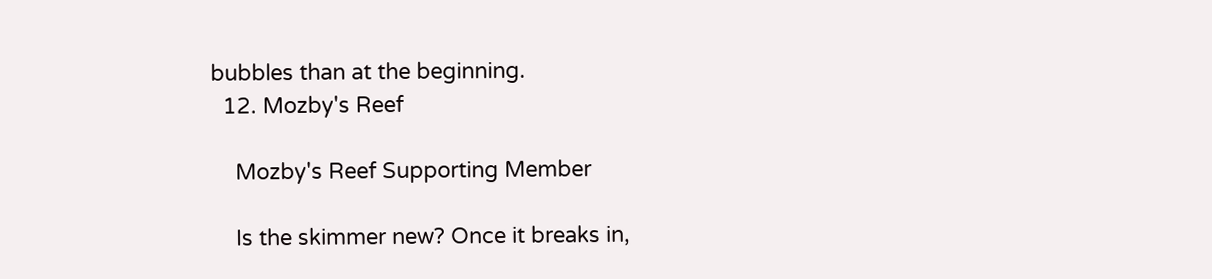bubbles than at the beginning.
  12. Mozby's Reef

    Mozby's Reef Supporting Member

    Is the skimmer new? Once it breaks in,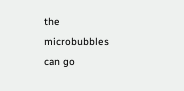the microbubbles can go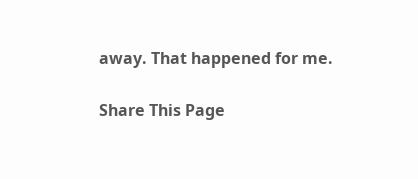away. That happened for me.

Share This Page